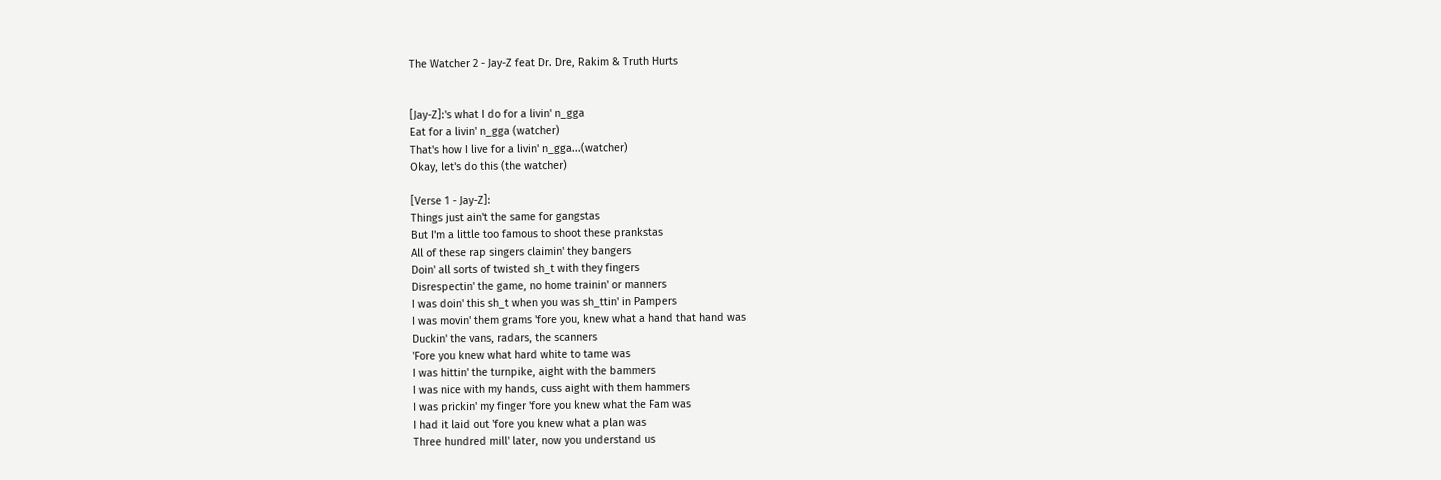The Watcher 2 - Jay-Z feat Dr. Dre, Rakim & Truth Hurts


[Jay-Z]:'s what I do for a livin' n_gga
Eat for a livin' n_gga (watcher)
That's how I live for a livin' n_gga...(watcher)
Okay, let's do this (the watcher)

[Verse 1 - Jay-Z]:
Things just ain't the same for gangstas
But I'm a little too famous to shoot these prankstas
All of these rap singers claimin' they bangers
Doin' all sorts of twisted sh_t with they fingers
Disrespectin' the game, no home trainin' or manners
I was doin' this sh_t when you was sh_ttin' in Pampers
I was movin' them grams 'fore you, knew what a hand that hand was
Duckin' the vans, radars, the scanners
'Fore you knew what hard white to tame was
I was hittin' the turnpike, aight with the bammers
I was nice with my hands, cuss aight with them hammers
I was prickin' my finger 'fore you knew what the Fam was
I had it laid out 'fore you knew what a plan was
Three hundred mill' later, now you understand us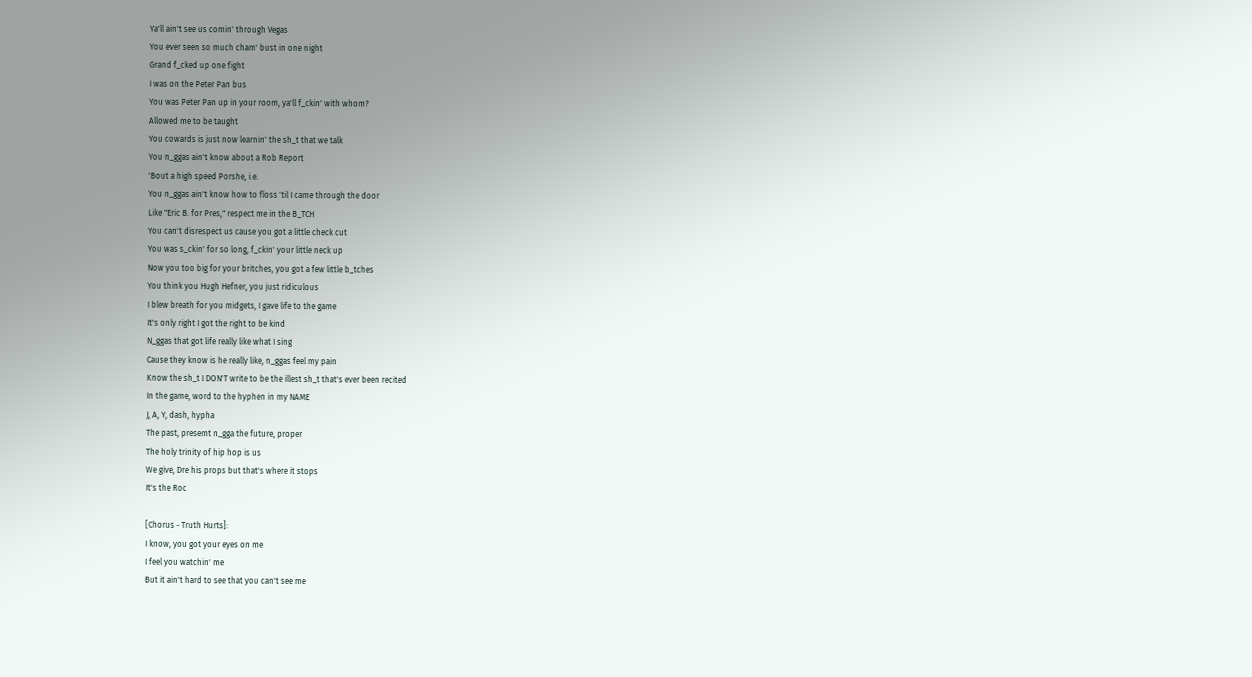Ya'll ain't see us comin' through Vegas
You ever seen so much cham' bust in one night
Grand f_cked up one fight
I was on the Peter Pan bus
You was Peter Pan up in your room, ya'll f_ckin' with whom?
Allowed me to be taught
You cowards is just now learnin' the sh_t that we talk
You n_ggas ain't know about a Rob Report
'Bout a high speed Porshe, i.e.
You n_ggas ain't know how to floss 'til I came through the door
Like "Eric B. for Pres," respect me in the B_TCH
You can't disrespect us cause you got a little check cut
You was s_ckin' for so long, f_ckin' your little neck up
Now you too big for your britches, you got a few little b_tches
You think you Hugh Hefner, you just ridiculous
I blew breath for you midgets, I gave life to the game
It's only right I got the right to be kind
N_ggas that got life really like what I sing
Cause they know is he really like, n_ggas feel my pain
Know the sh_t I DON'T write to be the illest sh_t that's ever been recited
In the game, word to the hyphen in my NAME
J, A, Y, dash, hypha
The past, presemt n_gga the future, proper
The holy trinity of hip hop is us
We give, Dre his props but that's where it stops
It's the Roc

[Chorus - Truth Hurts]:
I know, you got your eyes on me
I feel you watchin' me
But it ain't hard to see that you can't see me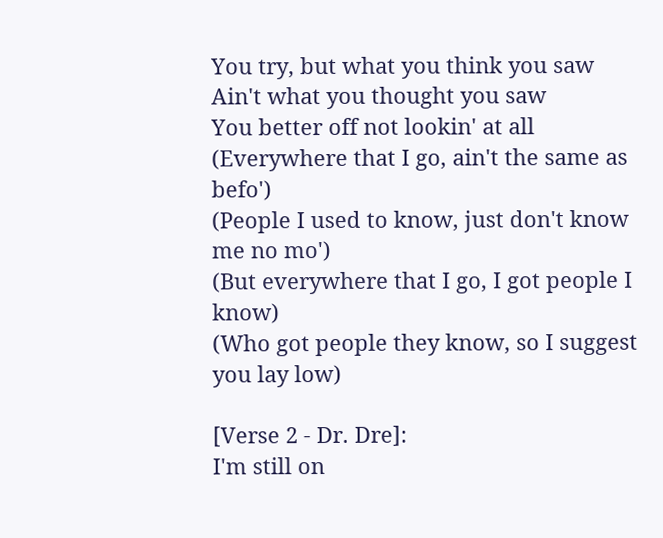You try, but what you think you saw
Ain't what you thought you saw
You better off not lookin' at all
(Everywhere that I go, ain't the same as befo')
(People I used to know, just don't know me no mo')
(But everywhere that I go, I got people I know)
(Who got people they know, so I suggest you lay low)

[Verse 2 - Dr. Dre]:
I'm still on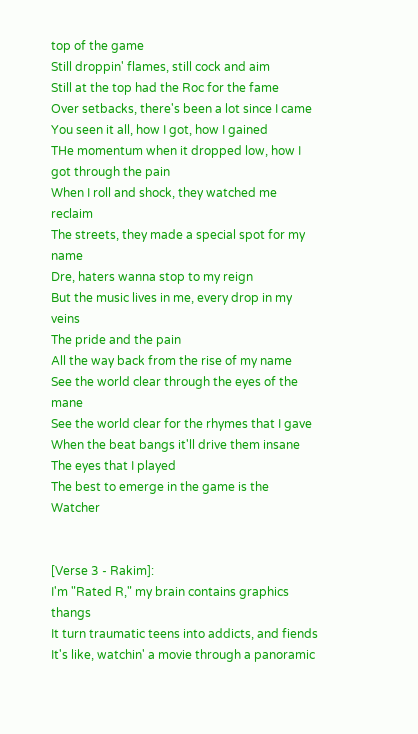top of the game
Still droppin' flames, still cock and aim
Still at the top had the Roc for the fame
Over setbacks, there's been a lot since I came
You seen it all, how I got, how I gained
THe momentum when it dropped low, how I got through the pain
When I roll and shock, they watched me reclaim
The streets, they made a special spot for my name
Dre, haters wanna stop to my reign
But the music lives in me, every drop in my veins
The pride and the pain
All the way back from the rise of my name
See the world clear through the eyes of the mane
See the world clear for the rhymes that I gave
When the beat bangs it'll drive them insane
The eyes that I played
The best to emerge in the game is the Watcher


[Verse 3 - Rakim]:
I'm "Rated R," my brain contains graphics thangs
It turn traumatic teens into addicts, and fiends
It's like, watchin' a movie through a panoramic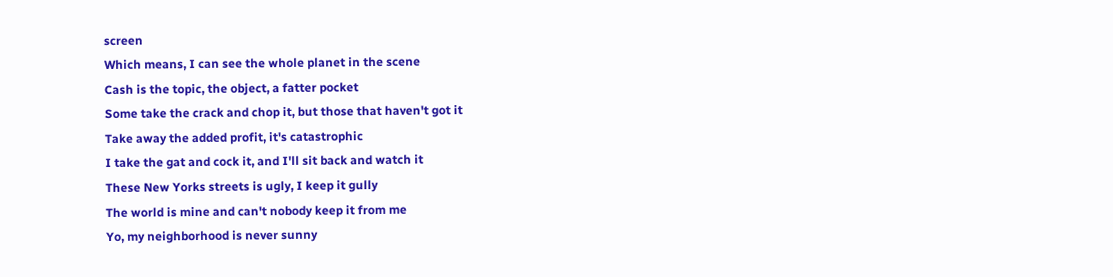screen
Which means, I can see the whole planet in the scene
Cash is the topic, the object, a fatter pocket
Some take the crack and chop it, but those that haven't got it
Take away the added profit, it's catastrophic
I take the gat and cock it, and I'll sit back and watch it
These New Yorks streets is ugly, I keep it gully
The world is mine and can't nobody keep it from me
Yo, my neighborhood is never sunny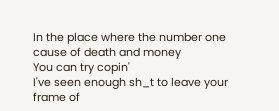In the place where the number one cause of death and money
You can try copin'
I've seen enough sh_t to leave your frame of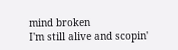mind broken
I'm still alive and scopin'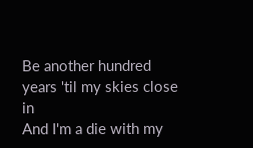Be another hundred years 'til my skies close in
And I'm a die with my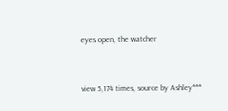eyes open, the watcher


view 5,174 times, source by Ashley***